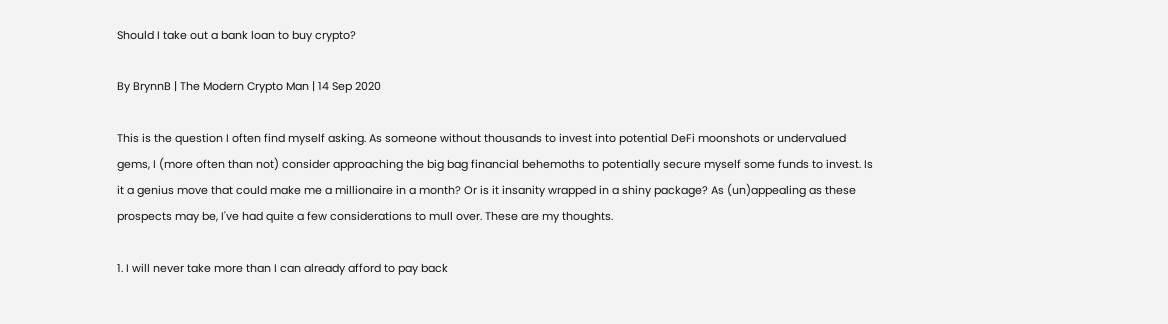Should I take out a bank loan to buy crypto?

By BrynnB | The Modern Crypto Man | 14 Sep 2020

This is the question I often find myself asking. As someone without thousands to invest into potential DeFi moonshots or undervalued gems, I (more often than not) consider approaching the big bag financial behemoths to potentially secure myself some funds to invest. Is it a genius move that could make me a millionaire in a month? Or is it insanity wrapped in a shiny package? As (un)appealing as these prospects may be, I've had quite a few considerations to mull over. These are my thoughts.

1. I will never take more than I can already afford to pay back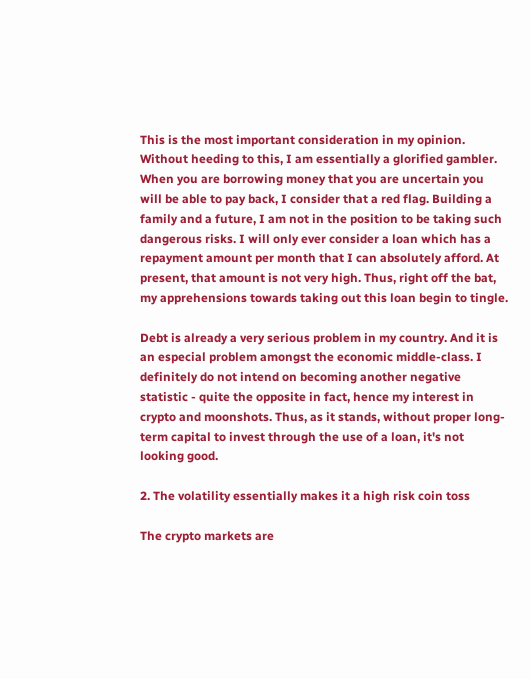This is the most important consideration in my opinion. Without heeding to this, I am essentially a glorified gambler. When you are borrowing money that you are uncertain you will be able to pay back, I consider that a red flag. Building a family and a future, I am not in the position to be taking such dangerous risks. I will only ever consider a loan which has a repayment amount per month that I can absolutely afford. At present, that amount is not very high. Thus, right off the bat, my apprehensions towards taking out this loan begin to tingle.

Debt is already a very serious problem in my country. And it is an especial problem amongst the economic middle-class. I definitely do not intend on becoming another negative statistic - quite the opposite in fact, hence my interest in crypto and moonshots. Thus, as it stands, without proper long-term capital to invest through the use of a loan, it's not looking good.

2. The volatility essentially makes it a high risk coin toss

The crypto markets are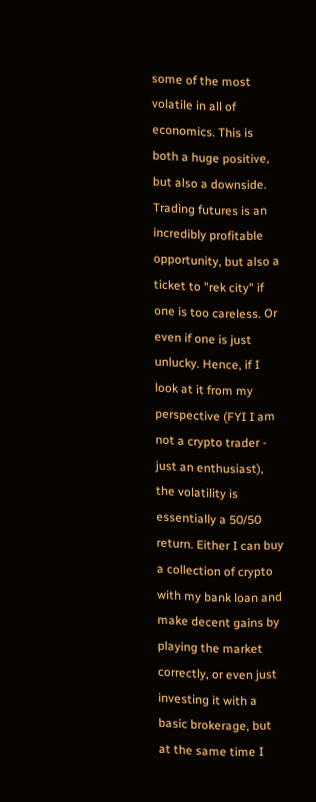some of the most volatile in all of economics. This is both a huge positive, but also a downside. Trading futures is an incredibly profitable opportunity, but also a ticket to "rek city" if one is too careless. Or even if one is just unlucky. Hence, if I look at it from my perspective (FYI I am not a crypto trader - just an enthusiast), the volatility is essentially a 50/50 return. Either I can buy a collection of crypto with my bank loan and make decent gains by playing the market correctly, or even just investing it with a basic brokerage, but at the same time I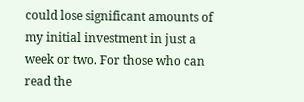could lose significant amounts of my initial investment in just a week or two. For those who can read the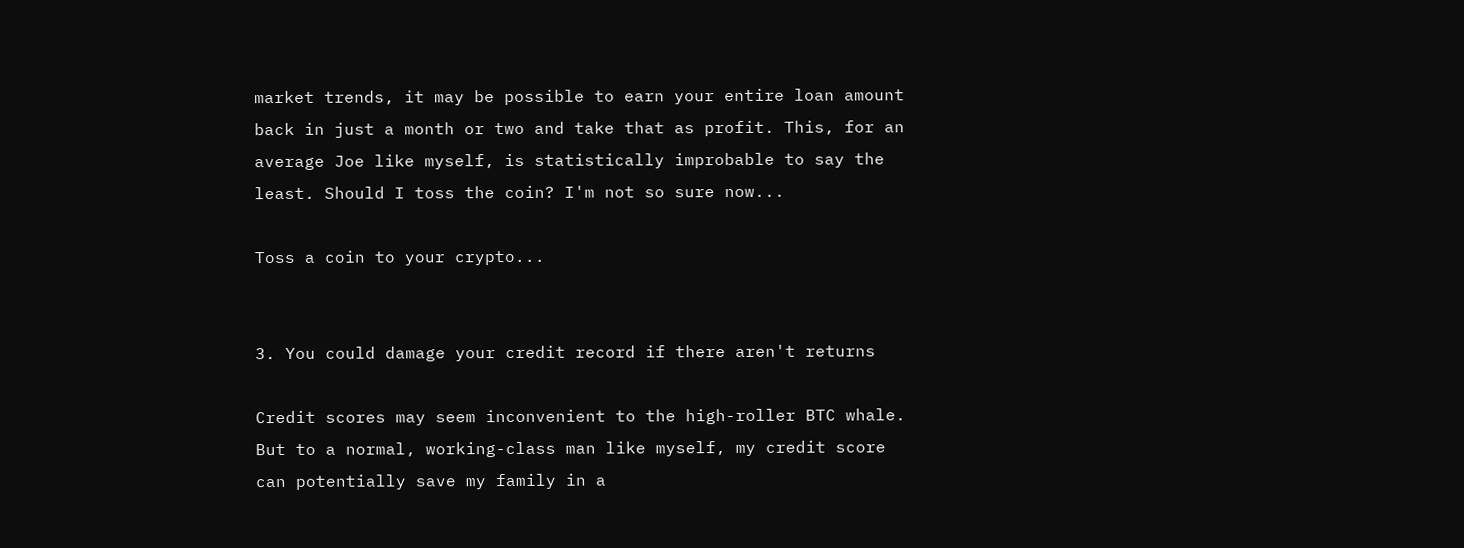market trends, it may be possible to earn your entire loan amount back in just a month or two and take that as profit. This, for an average Joe like myself, is statistically improbable to say the least. Should I toss the coin? I'm not so sure now...

Toss a coin to your crypto...


3. You could damage your credit record if there aren't returns

Credit scores may seem inconvenient to the high-roller BTC whale. But to a normal, working-class man like myself, my credit score can potentially save my family in a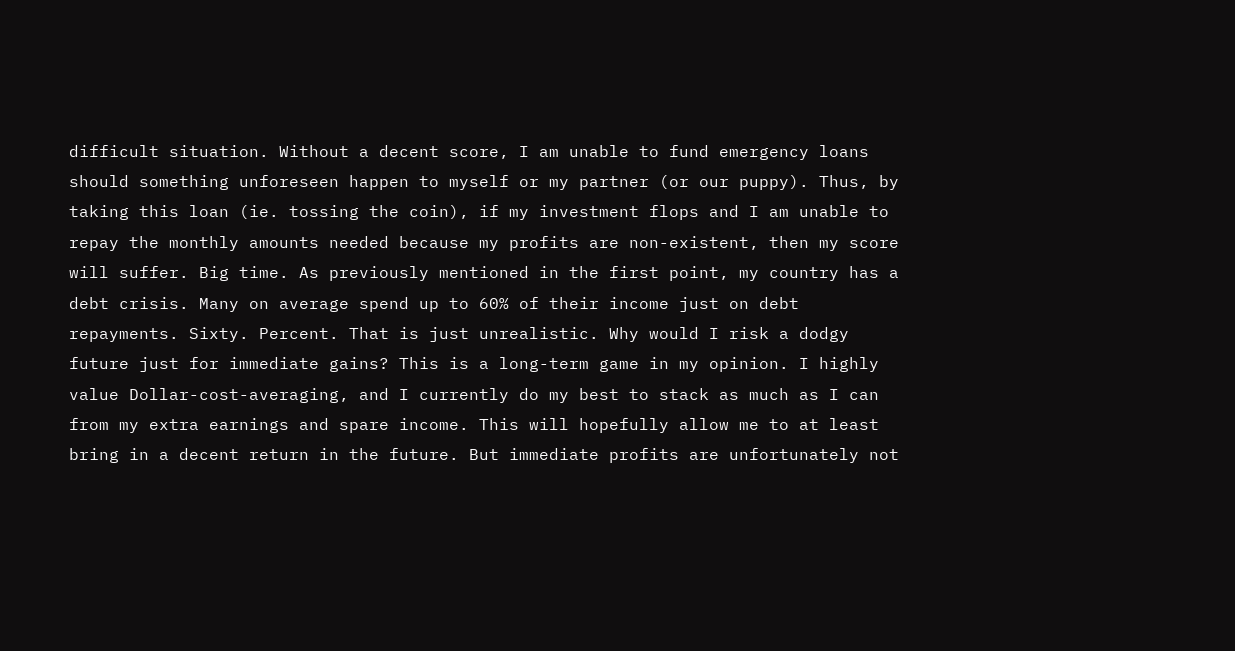difficult situation. Without a decent score, I am unable to fund emergency loans should something unforeseen happen to myself or my partner (or our puppy). Thus, by taking this loan (ie. tossing the coin), if my investment flops and I am unable to repay the monthly amounts needed because my profits are non-existent, then my score will suffer. Big time. As previously mentioned in the first point, my country has a debt crisis. Many on average spend up to 60% of their income just on debt repayments. Sixty. Percent. That is just unrealistic. Why would I risk a dodgy future just for immediate gains? This is a long-term game in my opinion. I highly value Dollar-cost-averaging, and I currently do my best to stack as much as I can from my extra earnings and spare income. This will hopefully allow me to at least bring in a decent return in the future. But immediate profits are unfortunately not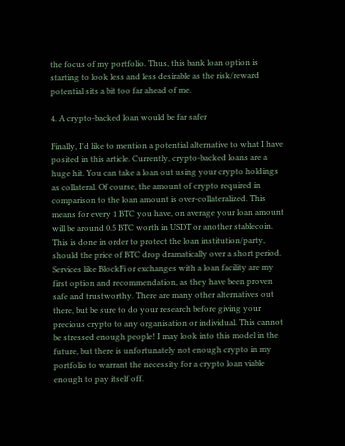the focus of my portfolio. Thus, this bank loan option is starting to look less and less desirable as the risk/reward potential sits a bit too far ahead of me.

4. A crypto-backed loan would be far safer

Finally, I'd like to mention a potential alternative to what I have posited in this article. Currently, crypto-backed loans are a huge hit. You can take a loan out using your crypto holdings as collateral. Of course, the amount of crypto required in comparison to the loan amount is over-collateralized. This means for every 1 BTC you have, on average your loan amount will be around 0.5 BTC worth in USDT or another stablecoin. This is done in order to protect the loan institution/party, should the price of BTC drop dramatically over a short period. Services like BlockFi or exchanges with a loan facility are my first option and recommendation, as they have been proven safe and trustworthy. There are many other alternatives out there, but be sure to do your research before giving your precious crypto to any organisation or individual. This cannot be stressed enough people! I may look into this model in the future, but there is unfortunately not enough crypto in my portfolio to warrant the necessity for a crypto loan viable enough to pay itself off.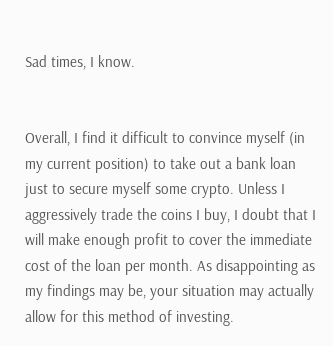Sad times, I know.


Overall, I find it difficult to convince myself (in my current position) to take out a bank loan just to secure myself some crypto. Unless I aggressively trade the coins I buy, I doubt that I will make enough profit to cover the immediate cost of the loan per month. As disappointing as my findings may be, your situation may actually allow for this method of investing.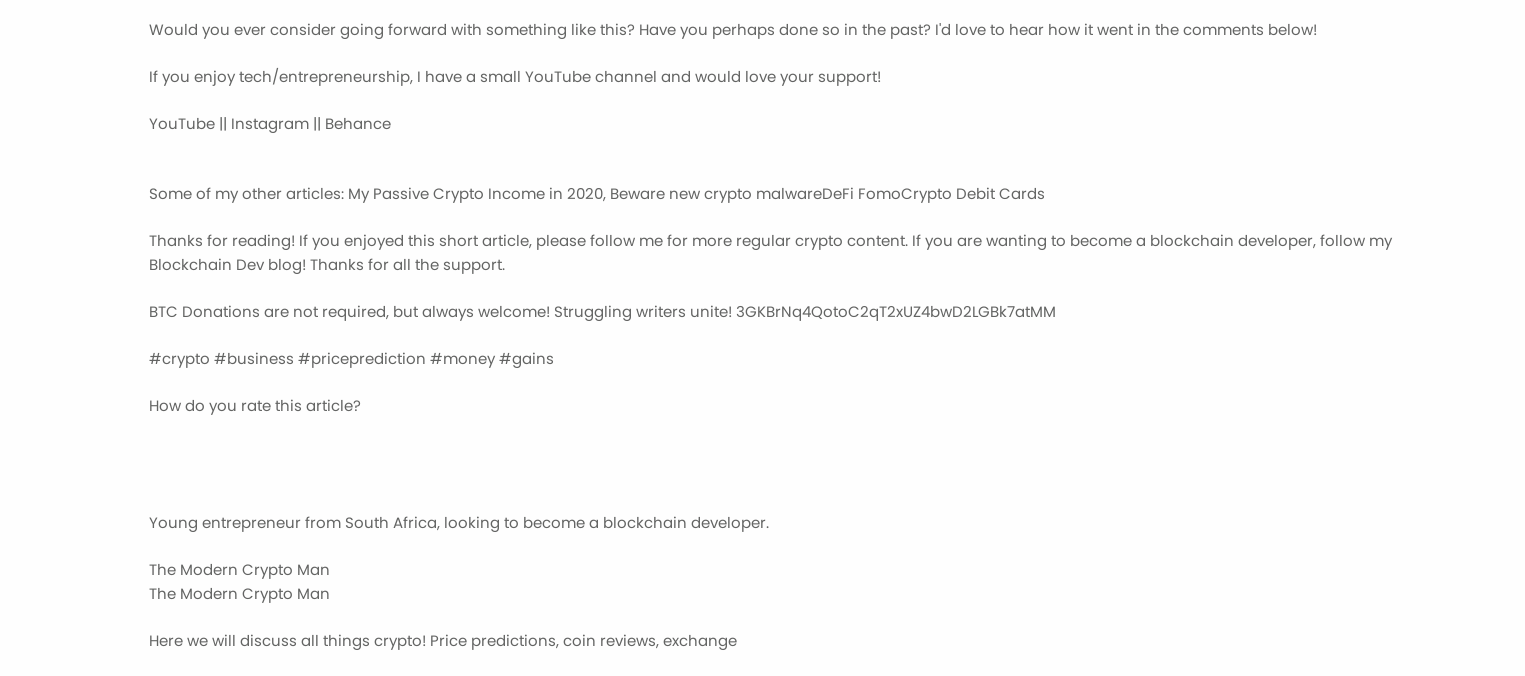Would you ever consider going forward with something like this? Have you perhaps done so in the past? I'd love to hear how it went in the comments below!

If you enjoy tech/entrepreneurship, I have a small YouTube channel and would love your support!

YouTube || Instagram || Behance


Some of my other articles: My Passive Crypto Income in 2020, Beware new crypto malwareDeFi FomoCrypto Debit Cards

Thanks for reading! If you enjoyed this short article, please follow me for more regular crypto content. If you are wanting to become a blockchain developer, follow my Blockchain Dev blog! Thanks for all the support.

BTC Donations are not required, but always welcome! Struggling writers unite! 3GKBrNq4QotoC2qT2xUZ4bwD2LGBk7atMM

#crypto #business #priceprediction #money #gains

How do you rate this article?




Young entrepreneur from South Africa, looking to become a blockchain developer.

The Modern Crypto Man
The Modern Crypto Man

Here we will discuss all things crypto! Price predictions, coin reviews, exchange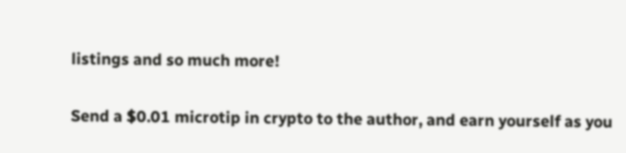listings and so much more!

Send a $0.01 microtip in crypto to the author, and earn yourself as you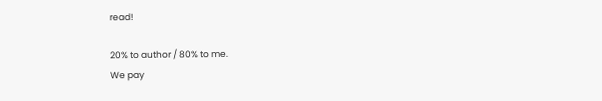read!

20% to author / 80% to me.
We pay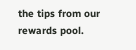the tips from our rewards pool.